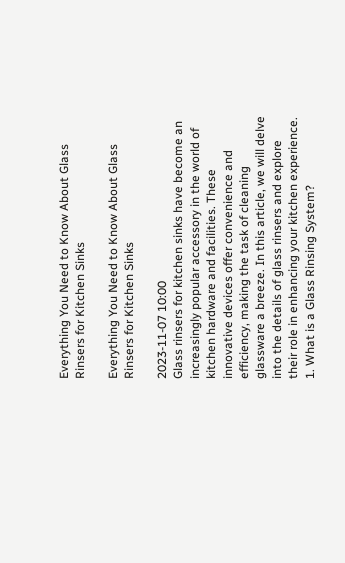Everything You Need to Know About Glass Rinsers for Kitchen Sinks

Everything You Need to Know About Glass Rinsers for Kitchen Sinks

2023-11-07 10:00
Glass rinsers for kitchen sinks have become an increasingly popular accessory in the world of kitchen hardware and facilities. These innovative devices offer convenience and efficiency, making the task of cleaning glassware a breeze. In this article, we will delve into the details of glass rinsers and explore their role in enhancing your kitchen experience.
1. What is a Glass Rinsing System?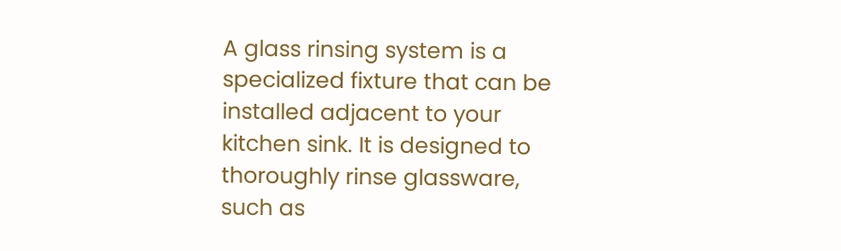A glass rinsing system is a specialized fixture that can be installed adjacent to your kitchen sink. It is designed to thoroughly rinse glassware, such as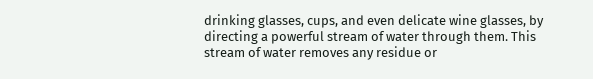drinking glasses, cups, and even delicate wine glasses, by directing a powerful stream of water through them. This stream of water removes any residue or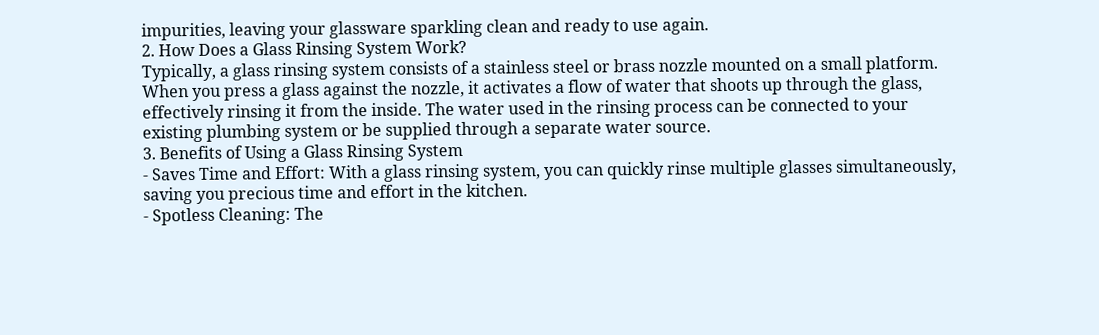impurities, leaving your glassware sparkling clean and ready to use again.
2. How Does a Glass Rinsing System Work?
Typically, a glass rinsing system consists of a stainless steel or brass nozzle mounted on a small platform. When you press a glass against the nozzle, it activates a flow of water that shoots up through the glass, effectively rinsing it from the inside. The water used in the rinsing process can be connected to your existing plumbing system or be supplied through a separate water source.
3. Benefits of Using a Glass Rinsing System
- Saves Time and Effort: With a glass rinsing system, you can quickly rinse multiple glasses simultaneously, saving you precious time and effort in the kitchen.
- Spotless Cleaning: The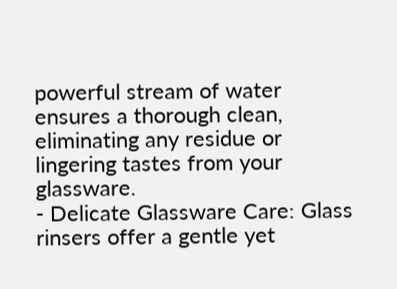powerful stream of water ensures a thorough clean, eliminating any residue or lingering tastes from your glassware.
- Delicate Glassware Care: Glass rinsers offer a gentle yet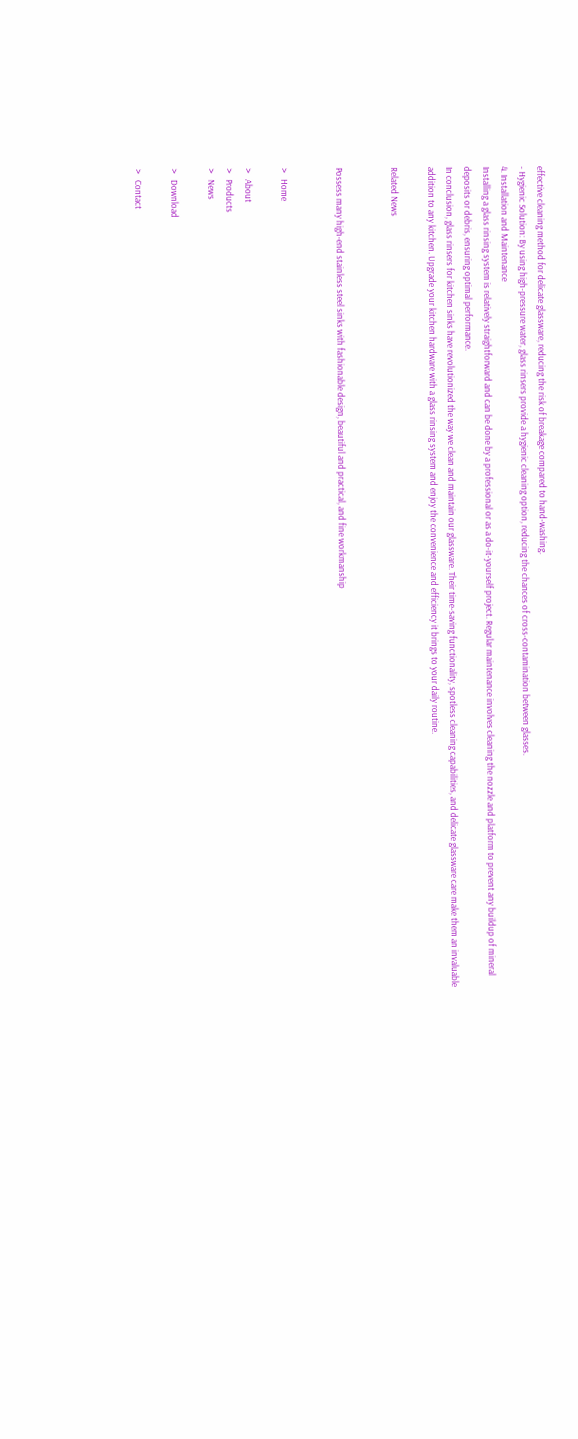effective cleaning method for delicate glassware, reducing the risk of breakage compared to hand-washing.
- Hygienic Solution: By using high-pressure water, glass rinsers provide a hygienic cleaning option, reducing the chances of cross-contamination between glasses.
4. Installation and Maintenance
Installing a glass rinsing system is relatively straightforward and can be done by a professional or as a do-it-yourself project. Regular maintenance involves cleaning the nozzle and platform to prevent any buildup of mineral deposits or debris, ensuring optimal performance.
In conclusion, glass rinsers for kitchen sinks have revolutionized the way we clean and maintain our glassware. Their time-saving functionality, spotless cleaning capabilities, and delicate glassware care make them an invaluable addition to any kitchen. Upgrade your kitchen hardware with a glass rinsing system and enjoy the convenience and efficiency it brings to your daily routine.

Related News


Possess many high-end stainless steel sinks with fashionable design, beautiful and practical, and fine workmanship


>   Home

>   About
>   Products
>   News

>   Download

>   Contact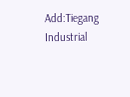Add:Tiegang Industrial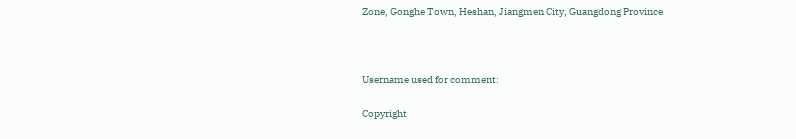Zone, Gonghe Town, Heshan, Jiangmen City, Guangdong Province



Username used for comment:

Copyright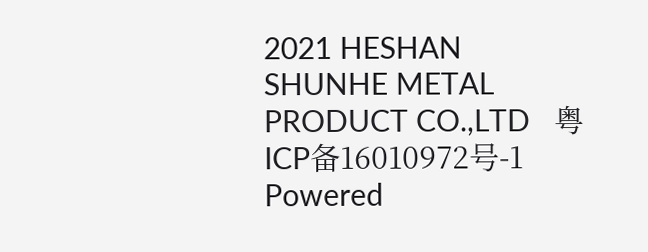2021 HESHAN SHUNHE METAL PRODUCT CO.,LTD   粤ICP备16010972号-1   Powered